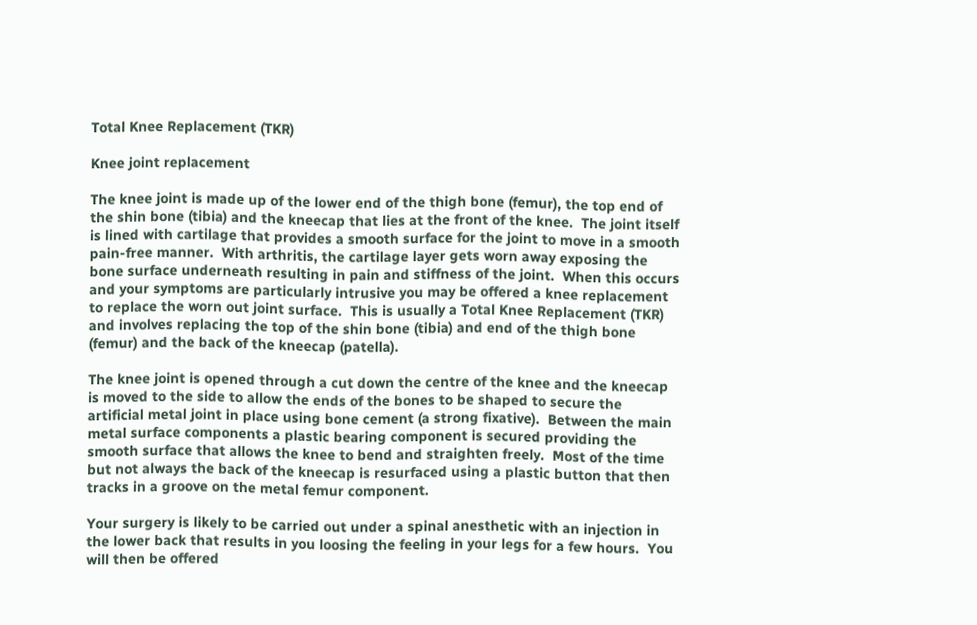Total Knee Replacement (TKR)

Knee joint replacement

The knee joint is made up of the lower end of the thigh bone (femur), the top end of the shin bone (tibia) and the kneecap that lies at the front of the knee.  The joint itself is lined with cartilage that provides a smooth surface for the joint to move in a smooth pain-free manner.  With arthritis, the cartilage layer gets worn away exposing the bone surface underneath resulting in pain and stiffness of the joint.  When this occurs and your symptoms are particularly intrusive you may be offered a knee replacement to replace the worn out joint surface.  This is usually a Total Knee Replacement (TKR) and involves replacing the top of the shin bone (tibia) and end of the thigh bone (femur) and the back of the kneecap (patella).

The knee joint is opened through a cut down the centre of the knee and the kneecap is moved to the side to allow the ends of the bones to be shaped to secure the artificial metal joint in place using bone cement (a strong fixative).  Between the main metal surface components a plastic bearing component is secured providing the smooth surface that allows the knee to bend and straighten freely.  Most of the time but not always the back of the kneecap is resurfaced using a plastic button that then tracks in a groove on the metal femur component.

Your surgery is likely to be carried out under a spinal anesthetic with an injection in the lower back that results in you loosing the feeling in your legs for a few hours.  You will then be offered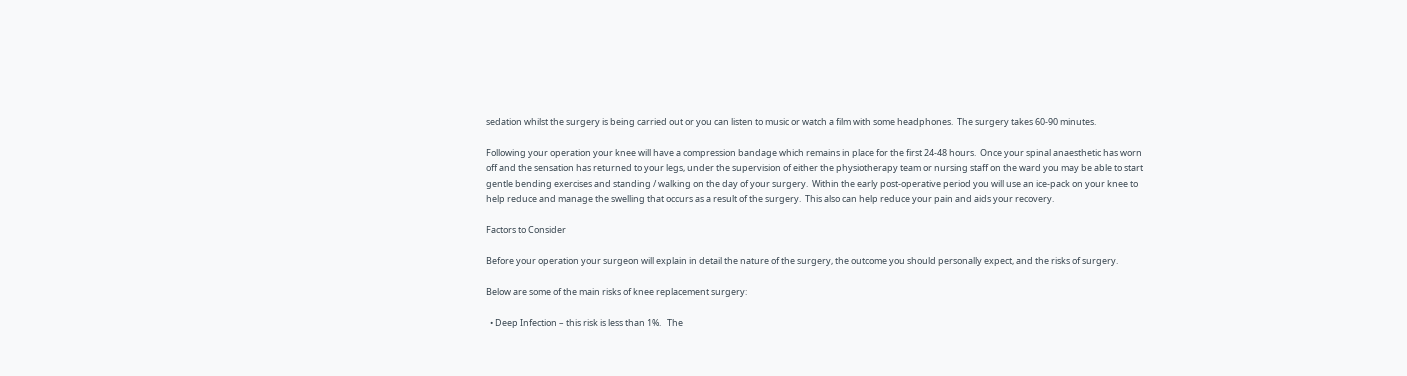sedation whilst the surgery is being carried out or you can listen to music or watch a film with some headphones.  The surgery takes 60-90 minutes.

Following your operation your knee will have a compression bandage which remains in place for the first 24-48 hours.  Once your spinal anaesthetic has worn off and the sensation has returned to your legs, under the supervision of either the physiotherapy team or nursing staff on the ward you may be able to start gentle bending exercises and standing / walking on the day of your surgery.  Within the early post-operative period you will use an ice-pack on your knee to help reduce and manage the swelling that occurs as a result of the surgery.  This also can help reduce your pain and aids your recovery.

Factors to Consider

Before your operation your surgeon will explain in detail the nature of the surgery, the outcome you should personally expect, and the risks of surgery.

Below are some of the main risks of knee replacement surgery:

  • Deep Infection – this risk is less than 1%.   The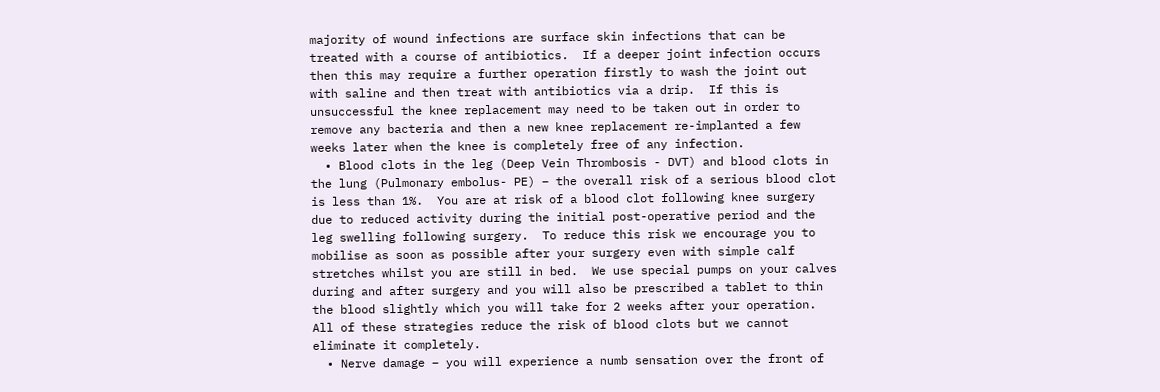majority of wound infections are surface skin infections that can be treated with a course of antibiotics.  If a deeper joint infection occurs then this may require a further operation firstly to wash the joint out with saline and then treat with antibiotics via a drip.  If this is unsuccessful the knee replacement may need to be taken out in order to remove any bacteria and then a new knee replacement re-implanted a few weeks later when the knee is completely free of any infection.
  • Blood clots in the leg (Deep Vein Thrombosis - DVT) and blood clots in the lung (Pulmonary embolus- PE) – the overall risk of a serious blood clot is less than 1%.  You are at risk of a blood clot following knee surgery due to reduced activity during the initial post-operative period and the leg swelling following surgery.  To reduce this risk we encourage you to mobilise as soon as possible after your surgery even with simple calf stretches whilst you are still in bed.  We use special pumps on your calves during and after surgery and you will also be prescribed a tablet to thin the blood slightly which you will take for 2 weeks after your operation.  All of these strategies reduce the risk of blood clots but we cannot eliminate it completely.
  • Nerve damage – you will experience a numb sensation over the front of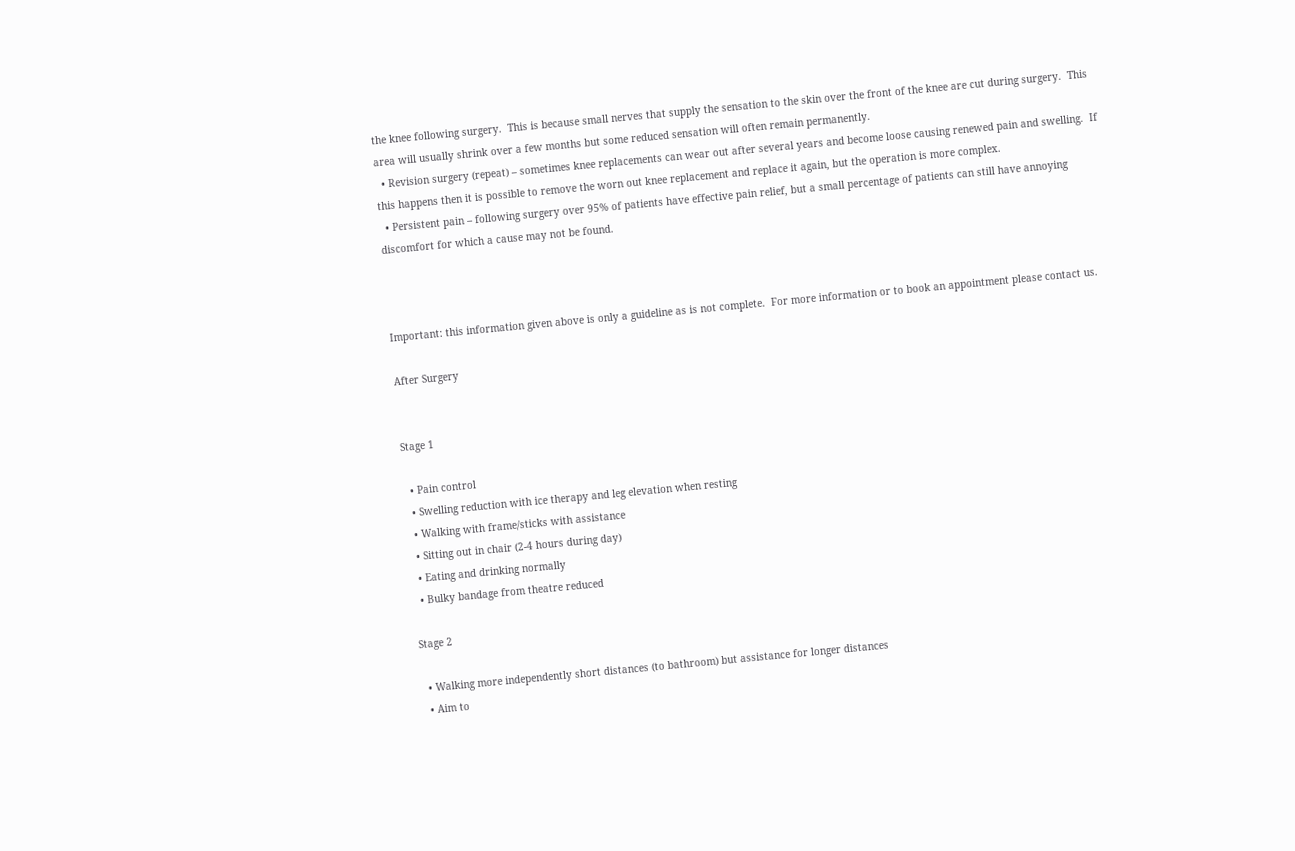the knee following surgery.  This is because small nerves that supply the sensation to the skin over the front of the knee are cut during surgery.  This area will usually shrink over a few months but some reduced sensation will often remain permanently.
  • Revision surgery (repeat) – sometimes knee replacements can wear out after several years and become loose causing renewed pain and swelling.  If this happens then it is possible to remove the worn out knee replacement and replace it again, but the operation is more complex.
  • Persistent pain – following surgery over 95% of patients have effective pain relief, but a small percentage of patients can still have annoying discomfort for which a cause may not be found.



Important: this information given above is only a guideline as is not complete.  For more information or to book an appointment please contact us.

After Surgery


Stage 1

  • Pain control
  • Swelling reduction with ice therapy and leg elevation when resting
  • Walking with frame/sticks with assistance
  • Sitting out in chair (2-4 hours during day)
  • Eating and drinking normally
  • Bulky bandage from theatre reduced

Stage 2

  • Walking more independently short distances (to bathroom) but assistance for longer distances
  • Aim to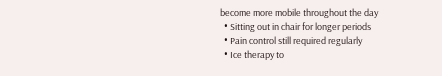become more mobile throughout the day
  • Sitting out in chair for longer periods
  • Pain control still required regularly
  • Ice therapy to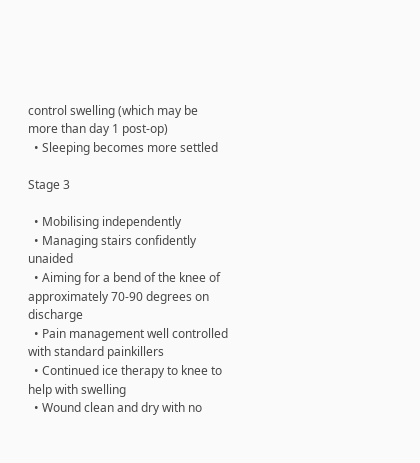control swelling (which may be more than day 1 post-op)
  • Sleeping becomes more settled

Stage 3

  • Mobilising independently
  • Managing stairs confidently unaided
  • Aiming for a bend of the knee of approximately 70-90 degrees on discharge
  • Pain management well controlled with standard painkillers
  • Continued ice therapy to knee to help with swelling
  • Wound clean and dry with no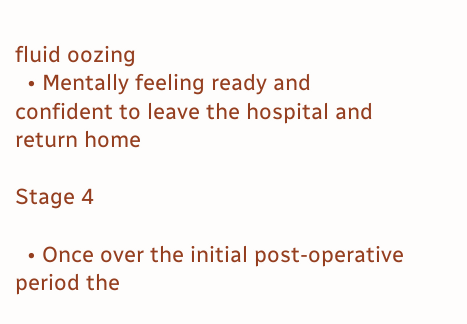fluid oozing
  • Mentally feeling ready and confident to leave the hospital and return home

Stage 4

  • Once over the initial post-operative period the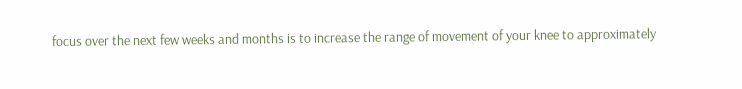focus over the next few weeks and months is to increase the range of movement of your knee to approximately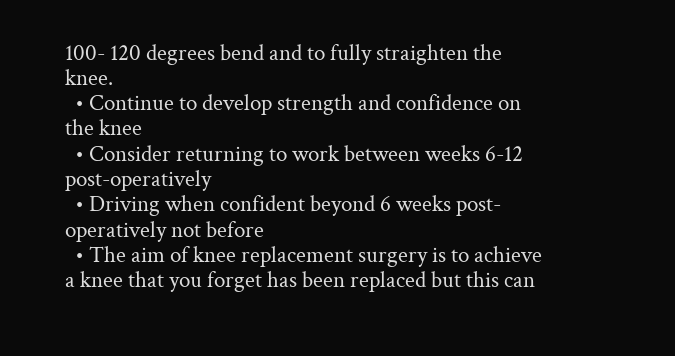100- 120 degrees bend and to fully straighten the knee.
  • Continue to develop strength and confidence on the knee
  • Consider returning to work between weeks 6-12 post-operatively
  • Driving when confident beyond 6 weeks post-operatively not before
  • The aim of knee replacement surgery is to achieve a knee that you forget has been replaced but this can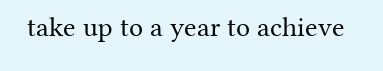take up to a year to achieve